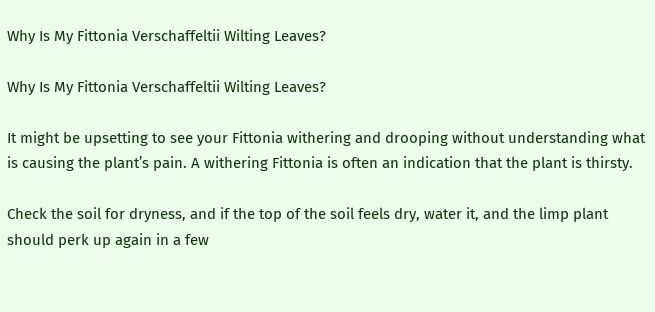Why Is My Fittonia Verschaffeltii Wilting Leaves?

Why Is My Fittonia Verschaffeltii Wilting Leaves?

It might be upsetting to see your Fittonia withering and drooping without understanding what is causing the plant’s pain. A withering Fittonia is often an indication that the plant is thirsty.

Check the soil for dryness, and if the top of the soil feels dry, water it, and the limp plant should perk up again in a few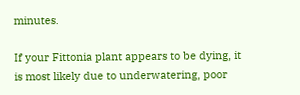minutes.

If your Fittonia plant appears to be dying, it is most likely due to underwatering, poor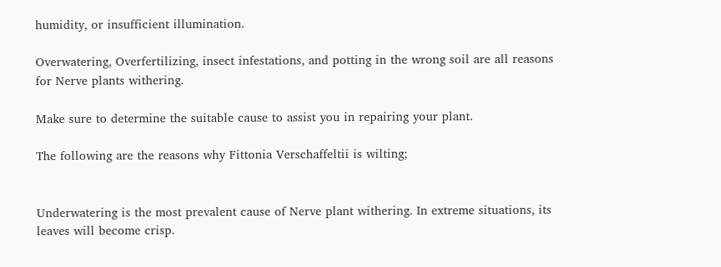humidity, or insufficient illumination.

Overwatering, Overfertilizing, insect infestations, and potting in the wrong soil are all reasons for Nerve plants withering.

Make sure to determine the suitable cause to assist you in repairing your plant.

The following are the reasons why Fittonia Verschaffeltii is wilting;


Underwatering is the most prevalent cause of Nerve plant withering. In extreme situations, its leaves will become crisp.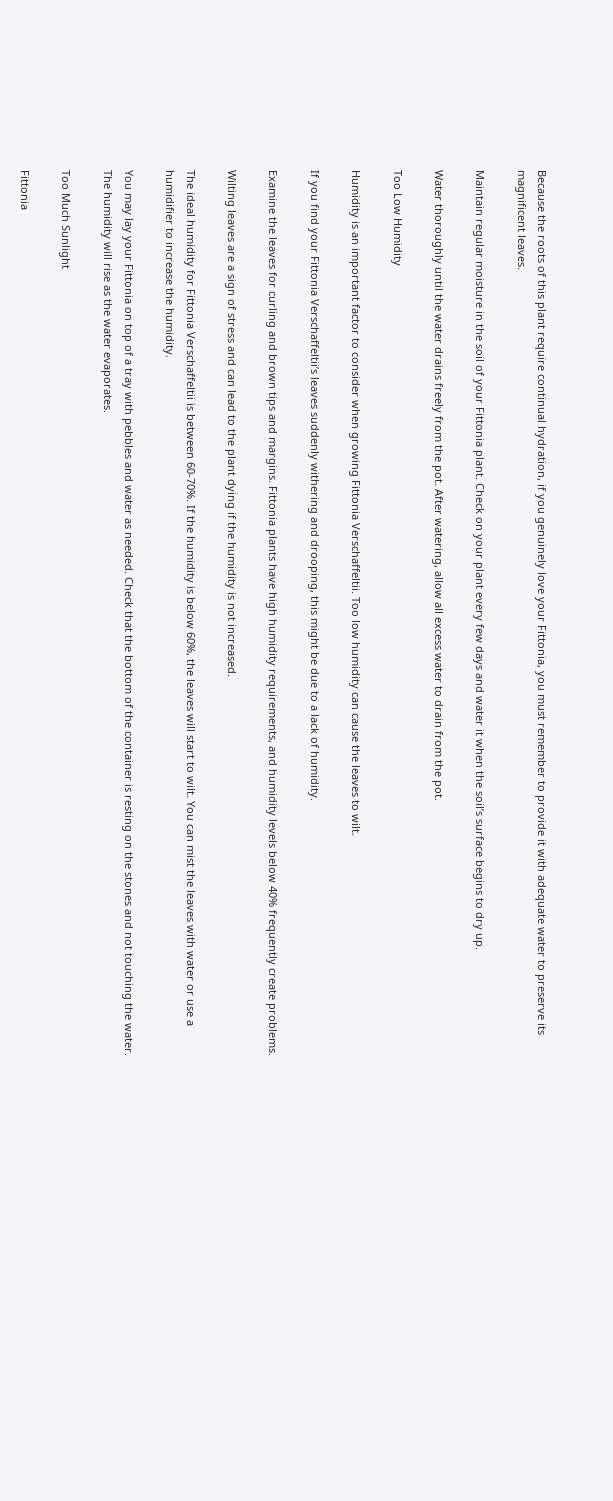Because the roots of this plant require continual hydration, if you genuinely love your Fittonia, you must remember to provide it with adequate water to preserve its magnificent leaves.

Maintain regular moisture in the soil of your Fittonia plant. Check on your plant every few days and water it when the soil’s surface begins to dry up.

Water thoroughly until the water drains freely from the pot. After watering, allow all excess water to drain from the pot.

Too Low Humidity

Humidity is an important factor to consider when growing Fittonia Verschaffeltii. Too low humidity can cause the leaves to wilt.

If you find your Fittonia Verschaffeltii’s leaves suddenly withering and drooping, this might be due to a lack of humidity.

Examine the leaves for curling and brown tips and margins. Fittonia plants have high humidity requirements, and humidity levels below 40% frequently create problems.

Wilting leaves are a sign of stress and can lead to the plant dying if the humidity is not increased.

The ideal humidity for Fittonia Verschaffeltii is between 60-70%. If the humidity is below 60%, the leaves will start to wilt. You can mist the leaves with water or use a humidifier to increase the humidity.

You may lay your Fittonia on top of a tray with pebbles and water as needed. Check that the bottom of the container is resting on the stones and not touching the water. The humidity will rise as the water evaporates.

Too Much Sunlight

Fittonia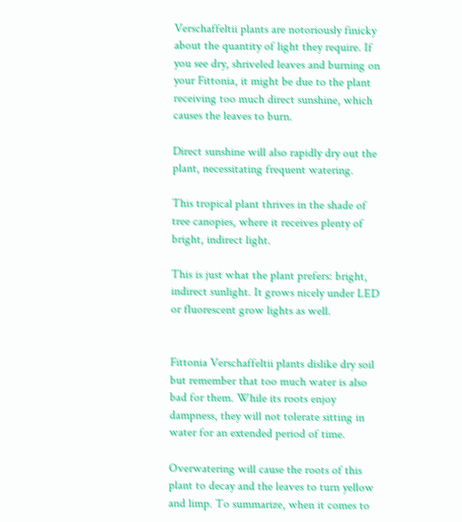Verschaffeltii plants are notoriously finicky about the quantity of light they require. If you see dry, shriveled leaves and burning on your Fittonia, it might be due to the plant receiving too much direct sunshine, which causes the leaves to burn.

Direct sunshine will also rapidly dry out the plant, necessitating frequent watering.

This tropical plant thrives in the shade of tree canopies, where it receives plenty of bright, indirect light.

This is just what the plant prefers: bright, indirect sunlight. It grows nicely under LED or fluorescent grow lights as well.


Fittonia Verschaffeltii plants dislike dry soil but remember that too much water is also bad for them. While its roots enjoy dampness, they will not tolerate sitting in water for an extended period of time.

Overwatering will cause the roots of this plant to decay and the leaves to turn yellow and limp. To summarize, when it comes to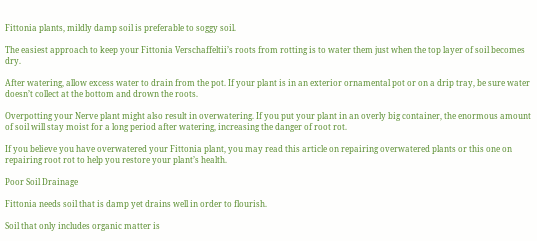Fittonia plants, mildly damp soil is preferable to soggy soil.

The easiest approach to keep your Fittonia Verschaffeltii’s roots from rotting is to water them just when the top layer of soil becomes dry.

After watering, allow excess water to drain from the pot. If your plant is in an exterior ornamental pot or on a drip tray, be sure water doesn’t collect at the bottom and drown the roots.

Overpotting your Nerve plant might also result in overwatering. If you put your plant in an overly big container, the enormous amount of soil will stay moist for a long period after watering, increasing the danger of root rot.

If you believe you have overwatered your Fittonia plant, you may read this article on repairing overwatered plants or this one on repairing root rot to help you restore your plant’s health.

Poor Soil Drainage

Fittonia needs soil that is damp yet drains well in order to flourish.

Soil that only includes organic matter is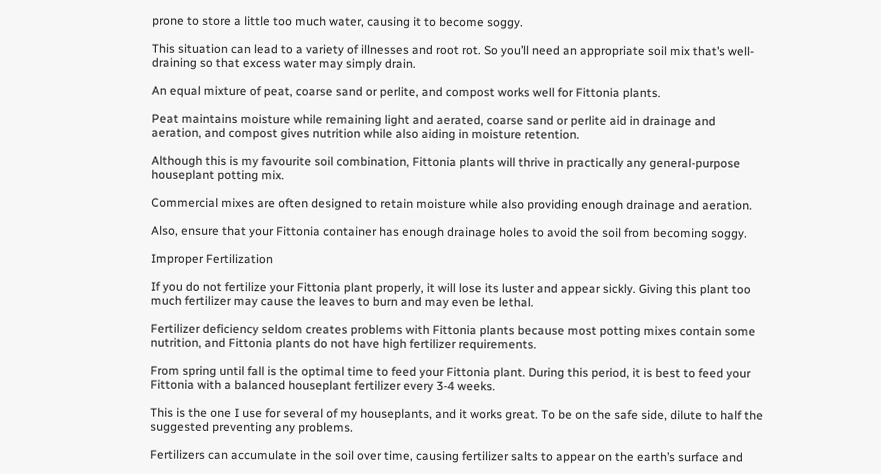prone to store a little too much water, causing it to become soggy.

This situation can lead to a variety of illnesses and root rot. So you’ll need an appropriate soil mix that’s well-draining so that excess water may simply drain.

An equal mixture of peat, coarse sand or perlite, and compost works well for Fittonia plants.

Peat maintains moisture while remaining light and aerated, coarse sand or perlite aid in drainage and aeration, and compost gives nutrition while also aiding in moisture retention.

Although this is my favourite soil combination, Fittonia plants will thrive in practically any general-purpose houseplant potting mix.

Commercial mixes are often designed to retain moisture while also providing enough drainage and aeration.

Also, ensure that your Fittonia container has enough drainage holes to avoid the soil from becoming soggy.

Improper Fertilization

If you do not fertilize your Fittonia plant properly, it will lose its luster and appear sickly. Giving this plant too much fertilizer may cause the leaves to burn and may even be lethal.

Fertilizer deficiency seldom creates problems with Fittonia plants because most potting mixes contain some nutrition, and Fittonia plants do not have high fertilizer requirements.

From spring until fall is the optimal time to feed your Fittonia plant. During this period, it is best to feed your Fittonia with a balanced houseplant fertilizer every 3-4 weeks.

This is the one I use for several of my houseplants, and it works great. To be on the safe side, dilute to half the suggested preventing any problems.

Fertilizers can accumulate in the soil over time, causing fertilizer salts to appear on the earth’s surface and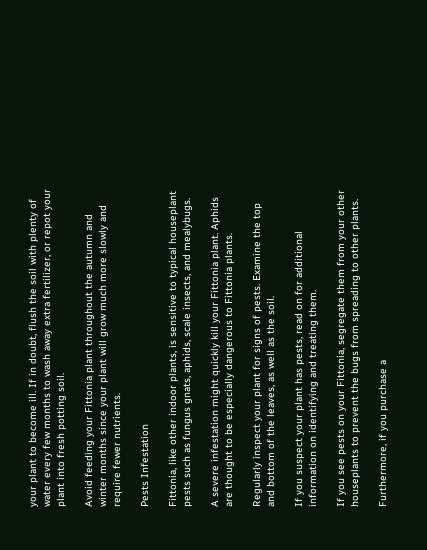your plant to become ill. If in doubt, flush the soil with plenty of water every few months to wash away extra fertilizer, or repot your plant into fresh potting soil.

Avoid feeding your Fittonia plant throughout the autumn and winter months since your plant will grow much more slowly and require fewer nutrients.

Pests Infestation

Fittonia, like other indoor plants, is sensitive to typical houseplant pests such as fungus gnats, aphids, scale insects, and mealybugs.

A severe infestation might quickly kill your Fittonia plant. Aphids are thought to be especially dangerous to Fittonia plants.

Regularly inspect your plant for signs of pests. Examine the top and bottom of the leaves, as well as the soil.

If you suspect your plant has pests, read on for additional information on identifying and treating them.

If you see pests on your Fittonia, segregate them from your other houseplants to prevent the bugs from spreading to other plants.

Furthermore, if you purchase a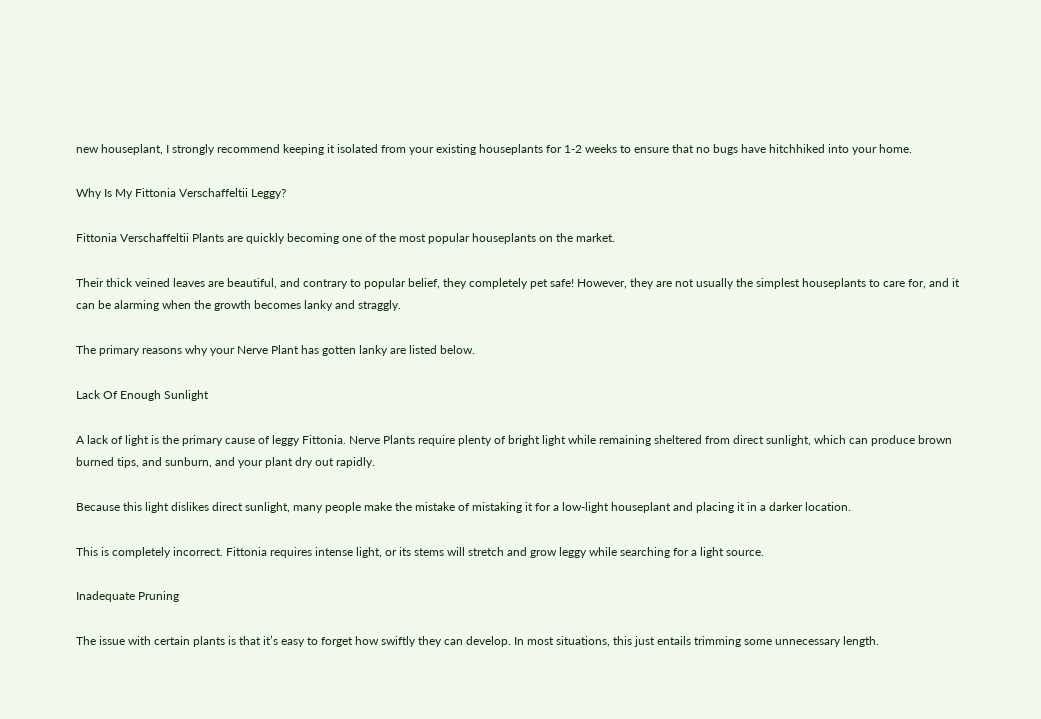new houseplant, I strongly recommend keeping it isolated from your existing houseplants for 1-2 weeks to ensure that no bugs have hitchhiked into your home.

Why Is My Fittonia Verschaffeltii Leggy?

Fittonia Verschaffeltii Plants are quickly becoming one of the most popular houseplants on the market.

Their thick veined leaves are beautiful, and contrary to popular belief, they completely pet safe! However, they are not usually the simplest houseplants to care for, and it can be alarming when the growth becomes lanky and straggly.

The primary reasons why your Nerve Plant has gotten lanky are listed below.

Lack Of Enough Sunlight

A lack of light is the primary cause of leggy Fittonia. Nerve Plants require plenty of bright light while remaining sheltered from direct sunlight, which can produce brown burned tips, and sunburn, and your plant dry out rapidly.

Because this light dislikes direct sunlight, many people make the mistake of mistaking it for a low-light houseplant and placing it in a darker location.

This is completely incorrect. Fittonia requires intense light, or its stems will stretch and grow leggy while searching for a light source.

Inadequate Pruning

The issue with certain plants is that it’s easy to forget how swiftly they can develop. In most situations, this just entails trimming some unnecessary length.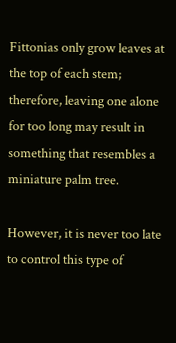Fittonias only grow leaves at the top of each stem; therefore, leaving one alone for too long may result in something that resembles a miniature palm tree.

However, it is never too late to control this type of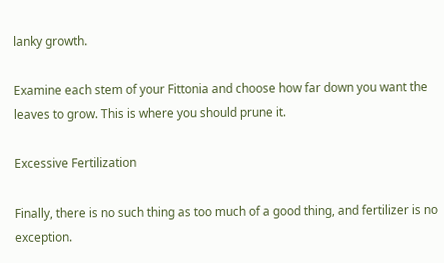lanky growth.

Examine each stem of your Fittonia and choose how far down you want the leaves to grow. This is where you should prune it.

Excessive Fertilization

Finally, there is no such thing as too much of a good thing, and fertilizer is no exception.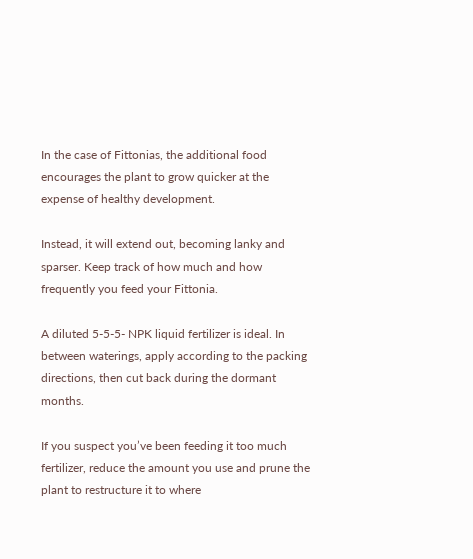In the case of Fittonias, the additional food encourages the plant to grow quicker at the expense of healthy development.

Instead, it will extend out, becoming lanky and sparser. Keep track of how much and how frequently you feed your Fittonia.

A diluted 5-5-5- NPK liquid fertilizer is ideal. In between waterings, apply according to the packing directions, then cut back during the dormant months.

If you suspect you’ve been feeding it too much fertilizer, reduce the amount you use and prune the plant to restructure it to where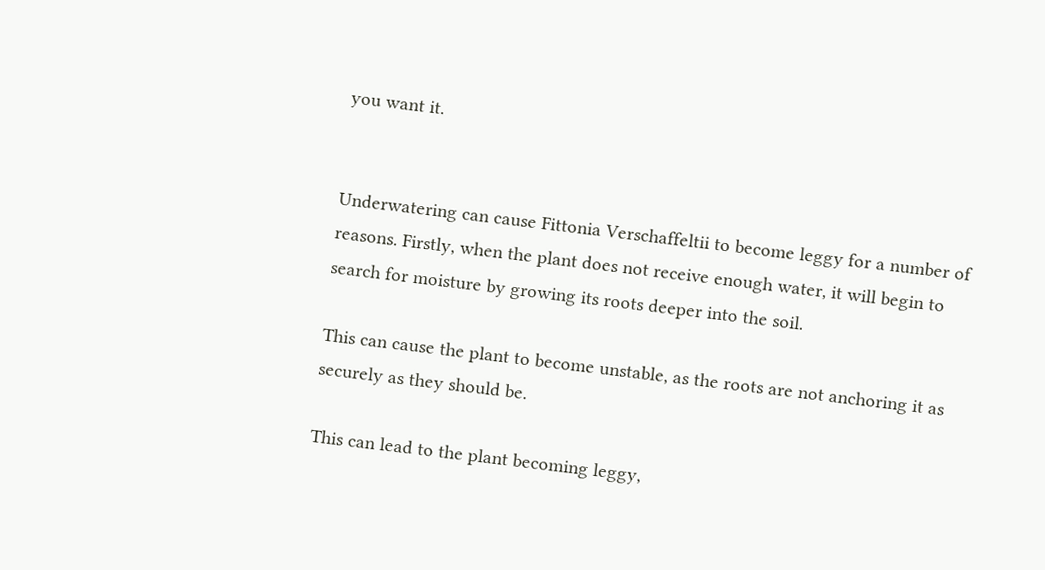you want it.


Underwatering can cause Fittonia Verschaffeltii to become leggy for a number of reasons. Firstly, when the plant does not receive enough water, it will begin to search for moisture by growing its roots deeper into the soil.

This can cause the plant to become unstable, as the roots are not anchoring it as securely as they should be.

This can lead to the plant becoming leggy,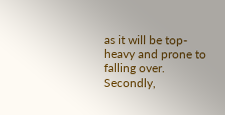as it will be top-heavy and prone to falling over. Secondly,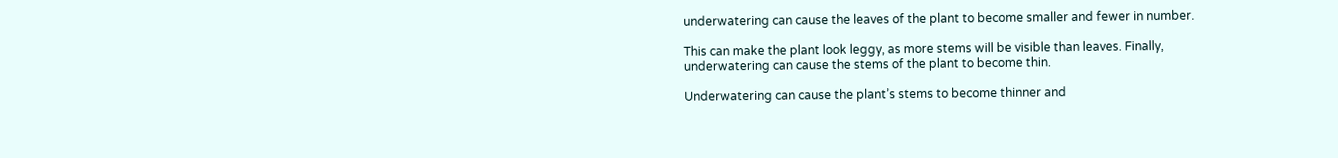underwatering can cause the leaves of the plant to become smaller and fewer in number.

This can make the plant look leggy, as more stems will be visible than leaves. Finally, underwatering can cause the stems of the plant to become thin.

Underwatering can cause the plant’s stems to become thinner and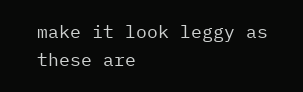make it look leggy as these are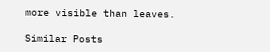more visible than leaves.

Similar Posts